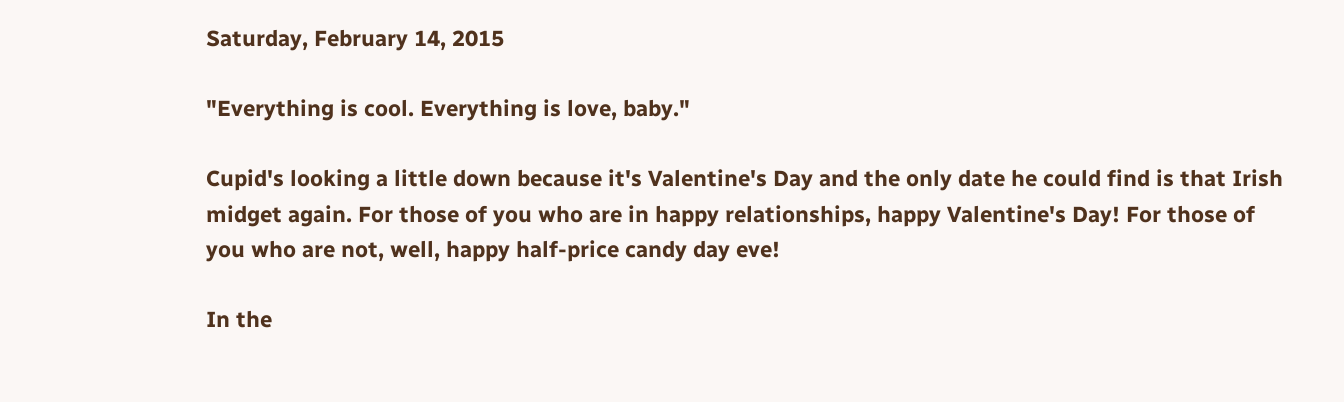Saturday, February 14, 2015

"Everything is cool. Everything is love, baby."

Cupid's looking a little down because it's Valentine's Day and the only date he could find is that Irish midget again. For those of you who are in happy relationships, happy Valentine's Day! For those of you who are not, well, happy half-price candy day eve!

In the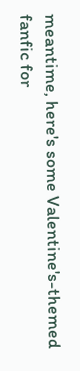meantime, here's some Valentine's-themed fanfic for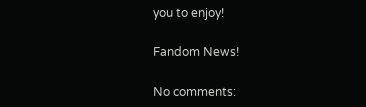you to enjoy!

Fandom News!

No comments: